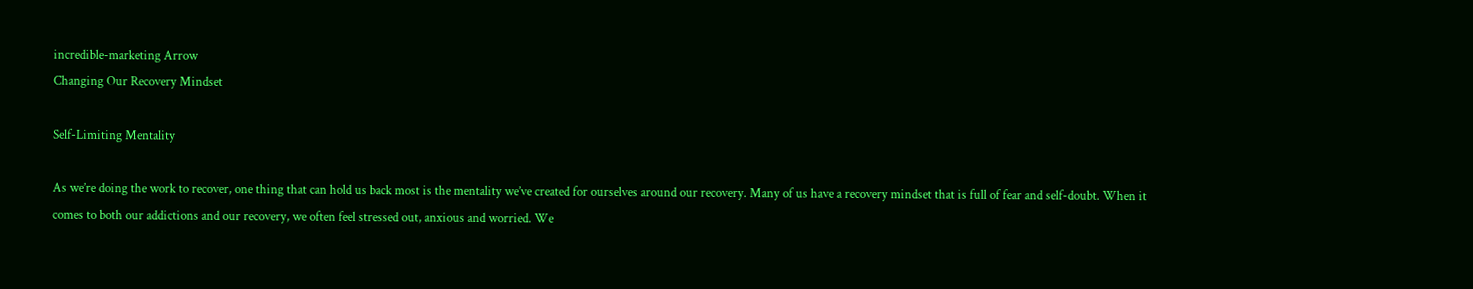incredible-marketing Arrow
Changing Our Recovery Mindset

Self-Limiting Mentality

As we’re doing the work to recover, one thing that can hold us back most is the mentality we’ve created for ourselves around our recovery. Many of us have a recovery mindset that is full of fear and self-doubt. When it comes to both our addictions and our recovery, we often feel stressed out, anxious and worried. We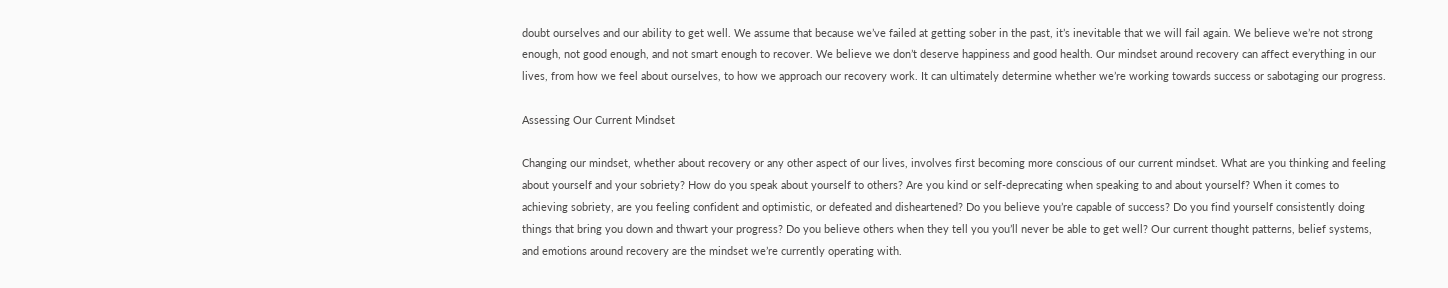doubt ourselves and our ability to get well. We assume that because we’ve failed at getting sober in the past, it’s inevitable that we will fail again. We believe we’re not strong enough, not good enough, and not smart enough to recover. We believe we don’t deserve happiness and good health. Our mindset around recovery can affect everything in our lives, from how we feel about ourselves, to how we approach our recovery work. It can ultimately determine whether we’re working towards success or sabotaging our progress.

Assessing Our Current Mindset

Changing our mindset, whether about recovery or any other aspect of our lives, involves first becoming more conscious of our current mindset. What are you thinking and feeling about yourself and your sobriety? How do you speak about yourself to others? Are you kind or self-deprecating when speaking to and about yourself? When it comes to achieving sobriety, are you feeling confident and optimistic, or defeated and disheartened? Do you believe you’re capable of success? Do you find yourself consistently doing things that bring you down and thwart your progress? Do you believe others when they tell you you’ll never be able to get well? Our current thought patterns, belief systems, and emotions around recovery are the mindset we’re currently operating with.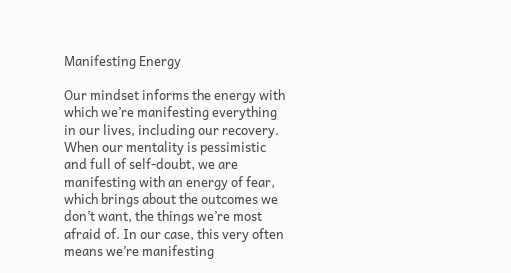Manifesting Energy

Our mindset informs the energy with which we’re manifesting everything in our lives, including our recovery. When our mentality is pessimistic and full of self-doubt, we are manifesting with an energy of fear, which brings about the outcomes we don’t want, the things we’re most afraid of. In our case, this very often means we’re manifesting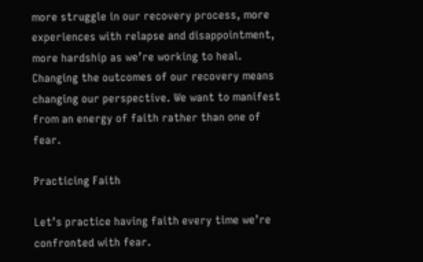more struggle in our recovery process, more experiences with relapse and disappointment, more hardship as we’re working to heal. Changing the outcomes of our recovery means changing our perspective. We want to manifest from an energy of faith rather than one of fear.

Practicing Faith

Let’s practice having faith every time we’re confronted with fear.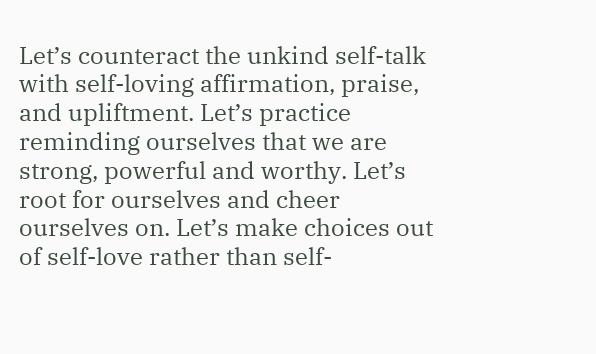Let’s counteract the unkind self-talk with self-loving affirmation, praise, and upliftment. Let’s practice reminding ourselves that we are strong, powerful and worthy. Let’s root for ourselves and cheer ourselves on. Let’s make choices out of self-love rather than self-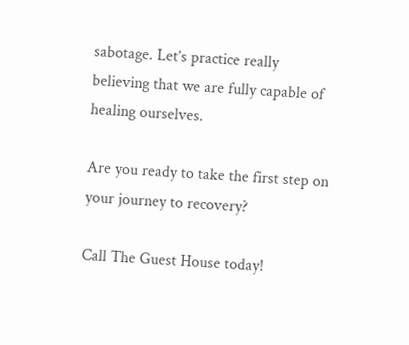sabotage. Let’s practice really believing that we are fully capable of healing ourselves.

Are you ready to take the first step on your journey to recovery?

Call The Guest House today!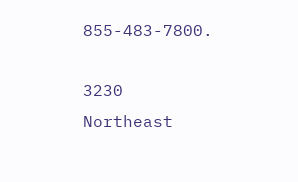855-483-7800.

3230 Northeast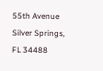55th Avenue Silver Springs, FL 34488